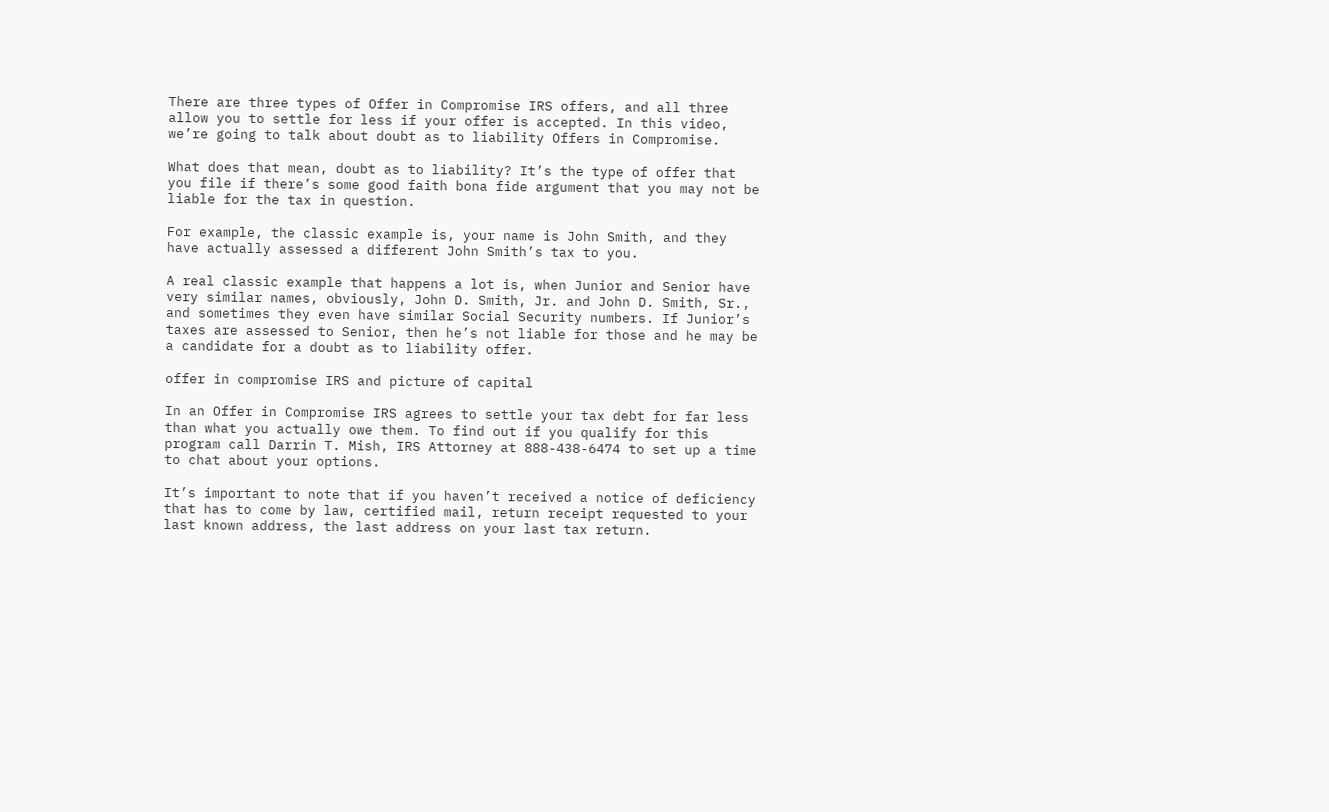There are three types of Offer in Compromise IRS offers, and all three allow you to settle for less if your offer is accepted. In this video, we’re going to talk about doubt as to liability Offers in Compromise.

What does that mean, doubt as to liability? It’s the type of offer that you file if there’s some good faith bona fide argument that you may not be liable for the tax in question.

For example, the classic example is, your name is John Smith, and they have actually assessed a different John Smith’s tax to you.

A real classic example that happens a lot is, when Junior and Senior have very similar names, obviously, John D. Smith, Jr. and John D. Smith, Sr., and sometimes they even have similar Social Security numbers. If Junior’s taxes are assessed to Senior, then he’s not liable for those and he may be a candidate for a doubt as to liability offer.

offer in compromise IRS and picture of capital

In an Offer in Compromise IRS agrees to settle your tax debt for far less than what you actually owe them. To find out if you qualify for this program call Darrin T. Mish, IRS Attorney at 888-438-6474 to set up a time to chat about your options.

It’s important to note that if you haven’t received a notice of deficiency that has to come by law, certified mail, return receipt requested to your last known address, the last address on your last tax return.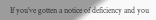If you’ve gotten a notice of deficiency and you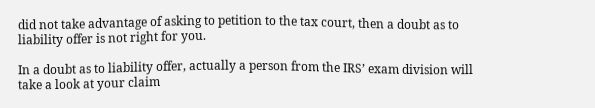did not take advantage of asking to petition to the tax court, then a doubt as to liability offer is not right for you.

In a doubt as to liability offer, actually a person from the IRS’ exam division will take a look at your claim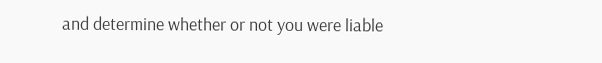and determine whether or not you were liable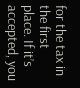for the tax in the first place. If it’s accepted, you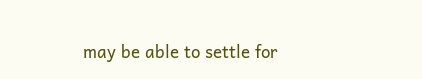may be able to settle for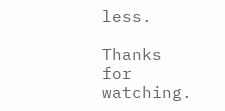less.

Thanks for watching.